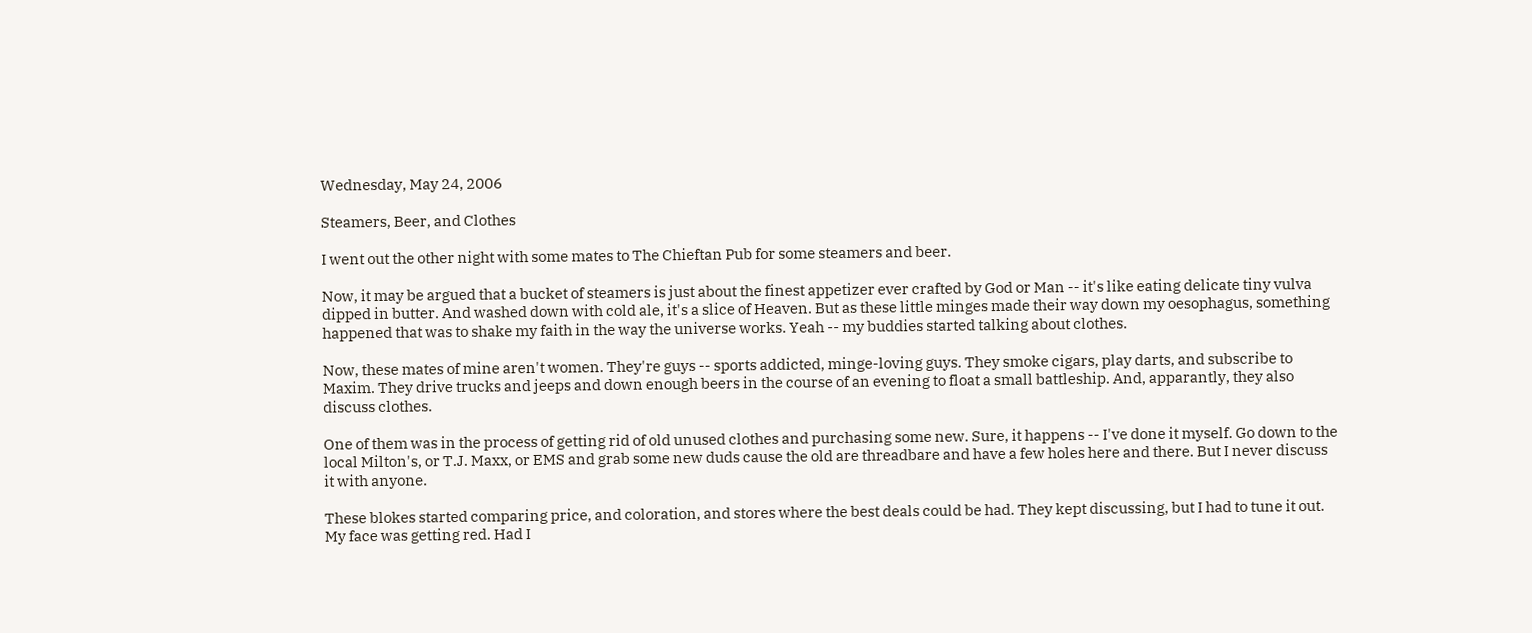Wednesday, May 24, 2006

Steamers, Beer, and Clothes

I went out the other night with some mates to The Chieftan Pub for some steamers and beer.

Now, it may be argued that a bucket of steamers is just about the finest appetizer ever crafted by God or Man -- it's like eating delicate tiny vulva dipped in butter. And washed down with cold ale, it's a slice of Heaven. But as these little minges made their way down my oesophagus, something happened that was to shake my faith in the way the universe works. Yeah -- my buddies started talking about clothes.

Now, these mates of mine aren't women. They're guys -- sports addicted, minge-loving guys. They smoke cigars, play darts, and subscribe to Maxim. They drive trucks and jeeps and down enough beers in the course of an evening to float a small battleship. And, apparantly, they also discuss clothes.

One of them was in the process of getting rid of old unused clothes and purchasing some new. Sure, it happens -- I've done it myself. Go down to the local Milton's, or T.J. Maxx, or EMS and grab some new duds cause the old are threadbare and have a few holes here and there. But I never discuss it with anyone.

These blokes started comparing price, and coloration, and stores where the best deals could be had. They kept discussing, but I had to tune it out. My face was getting red. Had I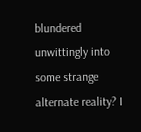blundered unwittingly into some strange alternate reality? I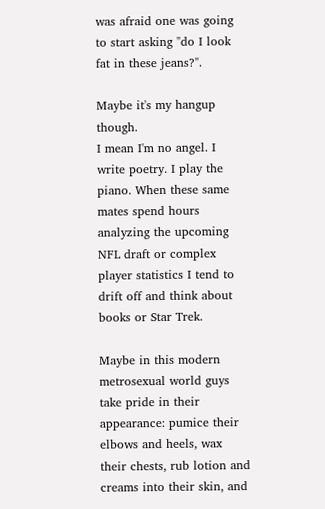was afraid one was going to start asking "do I look fat in these jeans?".

Maybe it's my hangup though.
I mean I'm no angel. I write poetry. I play the piano. When these same mates spend hours analyzing the upcoming NFL draft or complex player statistics I tend to drift off and think about books or Star Trek.

Maybe in this modern metrosexual world guys take pride in their appearance: pumice their elbows and heels, wax their chests, rub lotion and creams into their skin, and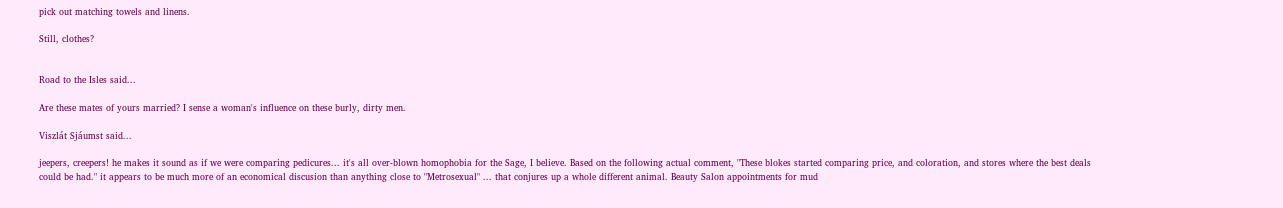pick out matching towels and linens.

Still, clothes?


Road to the Isles said...

Are these mates of yours married? I sense a woman's influence on these burly, dirty men.

Viszlát Sjáumst said...

jeepers, creepers! he makes it sound as if we were comparing pedicures... it's all over-blown homophobia for the Sage, I believe. Based on the following actual comment, "These blokes started comparing price, and coloration, and stores where the best deals could be had." it appears to be much more of an economical discusion than anything close to "Metrosexual" ... that conjures up a whole different animal. Beauty Salon appointments for mud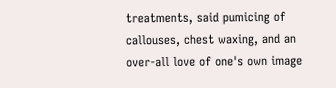treatments, said pumicing of callouses, chest waxing, and an over-all love of one's own image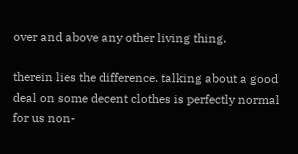over and above any other living thing.

therein lies the difference. talking about a good deal on some decent clothes is perfectly normal for us non-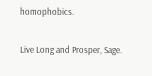homophobics.

Live Long and Prosper, Sage.